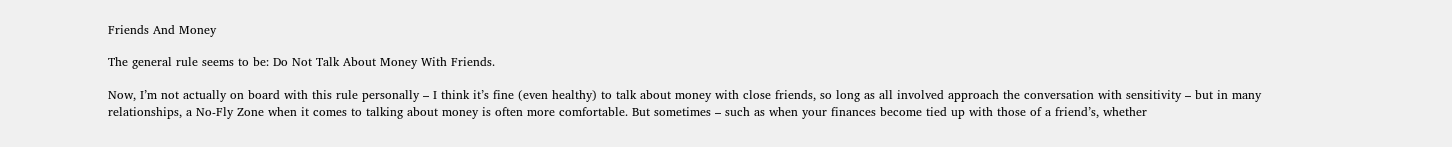Friends And Money

The general rule seems to be: Do Not Talk About Money With Friends.

Now, I’m not actually on board with this rule personally – I think it’s fine (even healthy) to talk about money with close friends, so long as all involved approach the conversation with sensitivity – but in many relationships, a No-Fly Zone when it comes to talking about money is often more comfortable. But sometimes – such as when your finances become tied up with those of a friend’s, whether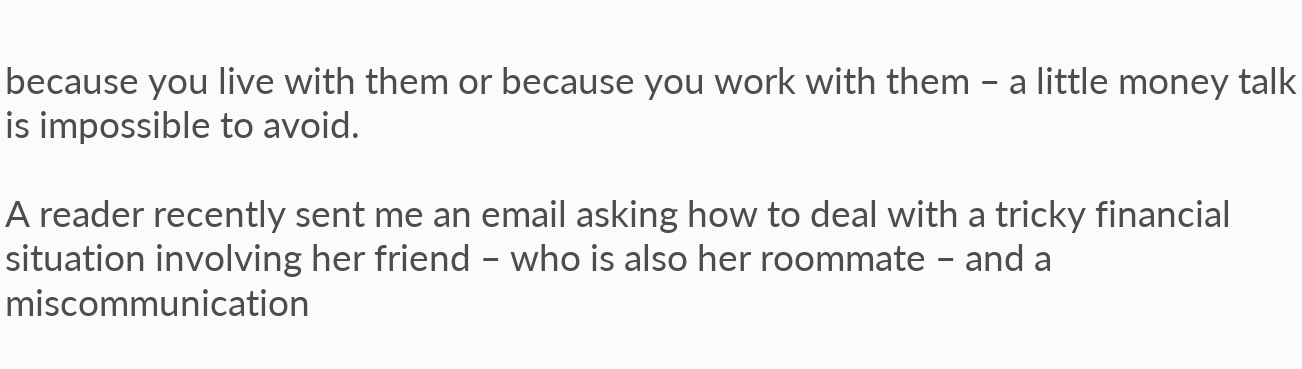because you live with them or because you work with them – a little money talk is impossible to avoid.

A reader recently sent me an email asking how to deal with a tricky financial situation involving her friend – who is also her roommate – and a miscommunication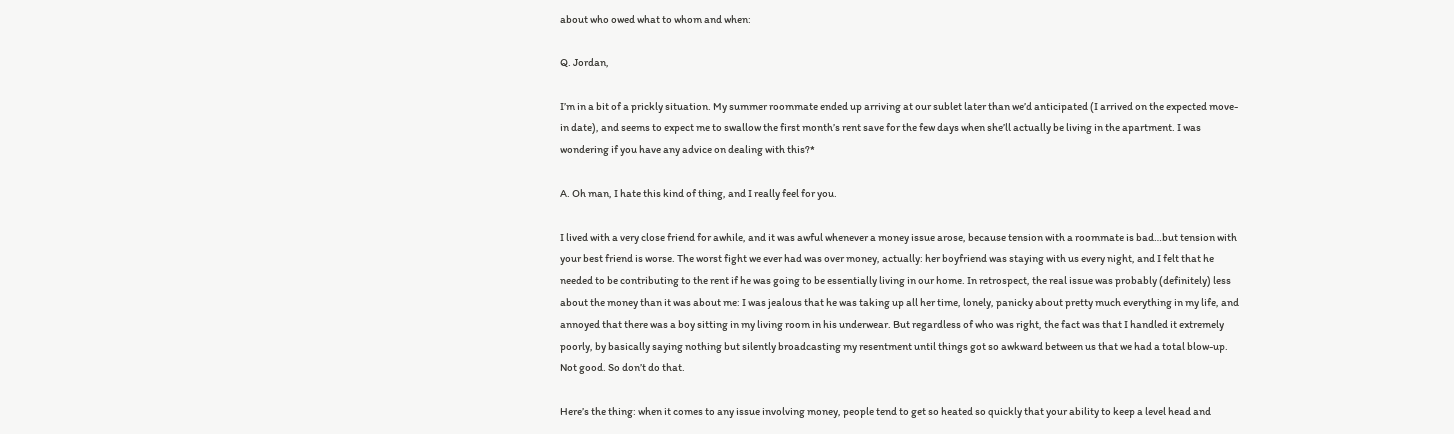about who owed what to whom and when:

Q. Jordan,

I’m in a bit of a prickly situation. My summer roommate ended up arriving at our sublet later than we’d anticipated (I arrived on the expected move-in date), and seems to expect me to swallow the first month’s rent save for the few days when she’ll actually be living in the apartment. I was wondering if you have any advice on dealing with this?*

A. Oh man, I hate this kind of thing, and I really feel for you.

I lived with a very close friend for awhile, and it was awful whenever a money issue arose, because tension with a roommate is bad…but tension with your best friend is worse. The worst fight we ever had was over money, actually: her boyfriend was staying with us every night, and I felt that he needed to be contributing to the rent if he was going to be essentially living in our home. In retrospect, the real issue was probably (definitely) less about the money than it was about me: I was jealous that he was taking up all her time, lonely, panicky about pretty much everything in my life, and annoyed that there was a boy sitting in my living room in his underwear. But regardless of who was right, the fact was that I handled it extremely poorly, by basically saying nothing but silently broadcasting my resentment until things got so awkward between us that we had a total blow-up. Not good. So don’t do that.

Here’s the thing: when it comes to any issue involving money, people tend to get so heated so quickly that your ability to keep a level head and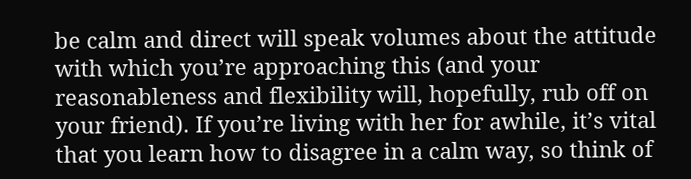be calm and direct will speak volumes about the attitude with which you’re approaching this (and your reasonableness and flexibility will, hopefully, rub off on your friend). If you’re living with her for awhile, it’s vital that you learn how to disagree in a calm way, so think of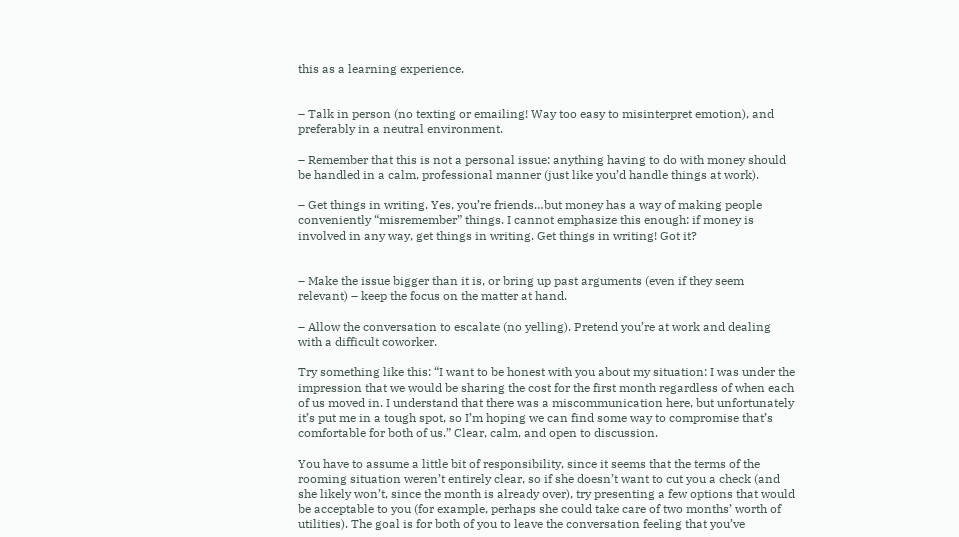this as a learning experience.


– Talk in person (no texting or emailing! Way too easy to misinterpret emotion), and preferably in a neutral environment.

– Remember that this is not a personal issue: anything having to do with money should be handled in a calm, professional manner (just like you’d handle things at work).

– Get things in writing. Yes, you’re friends…but money has a way of making people conveniently “misremember” things. I cannot emphasize this enough: if money is involved in any way, get things in writing. Get things in writing! Got it?


– Make the issue bigger than it is, or bring up past arguments (even if they seem relevant) – keep the focus on the matter at hand.

– Allow the conversation to escalate (no yelling). Pretend you’re at work and dealing with a difficult coworker.

Try something like this: “I want to be honest with you about my situation: I was under the impression that we would be sharing the cost for the first month regardless of when each of us moved in. I understand that there was a miscommunication here, but unfortunately it’s put me in a tough spot, so I’m hoping we can find some way to compromise that’s comfortable for both of us.” Clear, calm, and open to discussion.

You have to assume a little bit of responsibility, since it seems that the terms of the rooming situation weren’t entirely clear, so if she doesn’t want to cut you a check (and she likely won’t, since the month is already over), try presenting a few options that would be acceptable to you (for example, perhaps she could take care of two months’ worth of utilities). The goal is for both of you to leave the conversation feeling that you’ve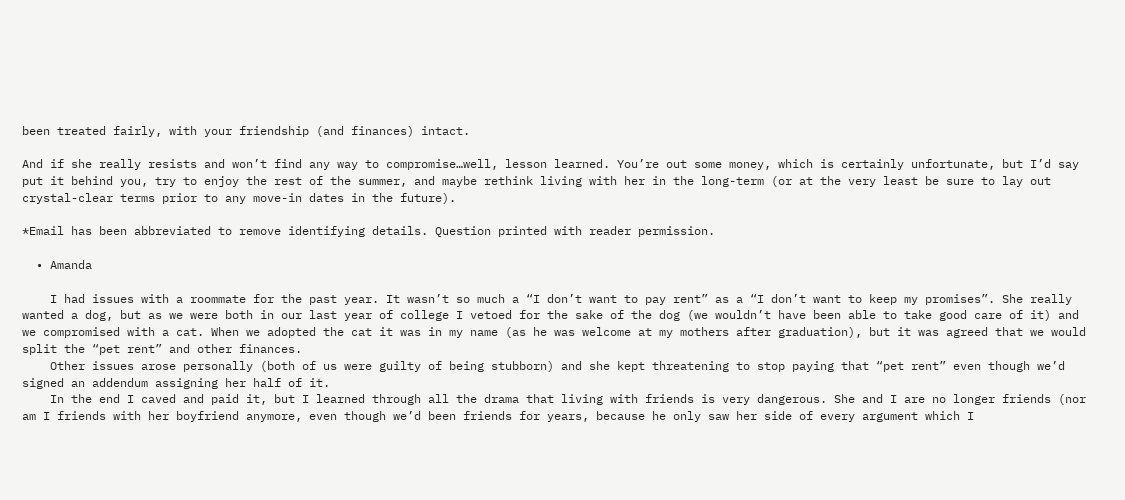been treated fairly, with your friendship (and finances) intact.

And if she really resists and won’t find any way to compromise…well, lesson learned. You’re out some money, which is certainly unfortunate, but I’d say put it behind you, try to enjoy the rest of the summer, and maybe rethink living with her in the long-term (or at the very least be sure to lay out crystal-clear terms prior to any move-in dates in the future).

*Email has been abbreviated to remove identifying details. Question printed with reader permission.

  • Amanda

    I had issues with a roommate for the past year. It wasn’t so much a “I don’t want to pay rent” as a “I don’t want to keep my promises”. She really wanted a dog, but as we were both in our last year of college I vetoed for the sake of the dog (we wouldn’t have been able to take good care of it) and we compromised with a cat. When we adopted the cat it was in my name (as he was welcome at my mothers after graduation), but it was agreed that we would split the “pet rent” and other finances.
    Other issues arose personally (both of us were guilty of being stubborn) and she kept threatening to stop paying that “pet rent” even though we’d signed an addendum assigning her half of it.
    In the end I caved and paid it, but I learned through all the drama that living with friends is very dangerous. She and I are no longer friends (nor am I friends with her boyfriend anymore, even though we’d been friends for years, because he only saw her side of every argument which I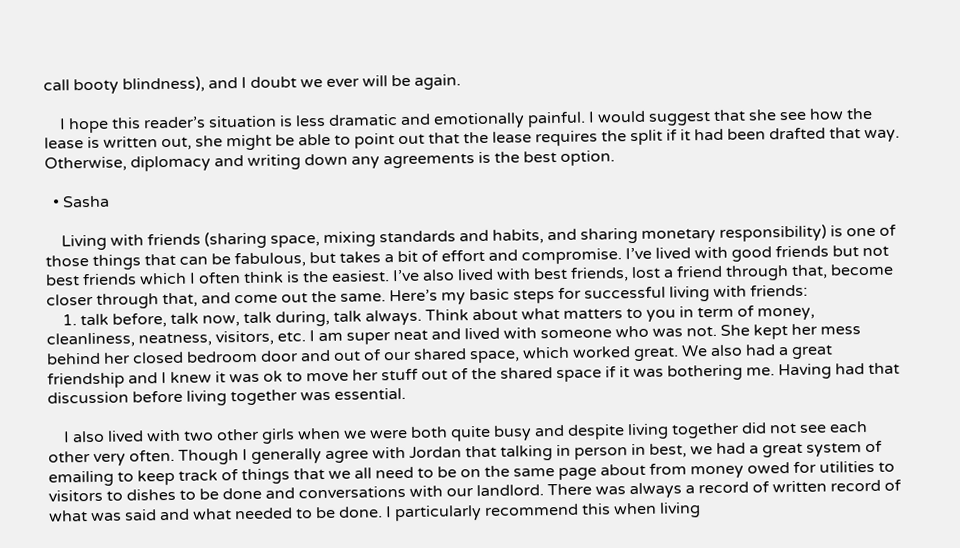call booty blindness), and I doubt we ever will be again.

    I hope this reader’s situation is less dramatic and emotionally painful. I would suggest that she see how the lease is written out, she might be able to point out that the lease requires the split if it had been drafted that way. Otherwise, diplomacy and writing down any agreements is the best option.

  • Sasha

    Living with friends (sharing space, mixing standards and habits, and sharing monetary responsibility) is one of those things that can be fabulous, but takes a bit of effort and compromise. I’ve lived with good friends but not best friends which I often think is the easiest. I’ve also lived with best friends, lost a friend through that, become closer through that, and come out the same. Here’s my basic steps for successful living with friends:
    1. talk before, talk now, talk during, talk always. Think about what matters to you in term of money, cleanliness, neatness, visitors, etc. I am super neat and lived with someone who was not. She kept her mess behind her closed bedroom door and out of our shared space, which worked great. We also had a great friendship and I knew it was ok to move her stuff out of the shared space if it was bothering me. Having had that discussion before living together was essential.

    I also lived with two other girls when we were both quite busy and despite living together did not see each other very often. Though I generally agree with Jordan that talking in person in best, we had a great system of emailing to keep track of things that we all need to be on the same page about from money owed for utilities to visitors to dishes to be done and conversations with our landlord. There was always a record of written record of what was said and what needed to be done. I particularly recommend this when living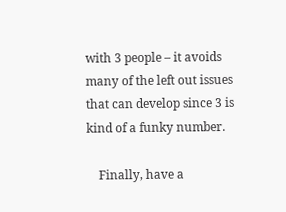with 3 people – it avoids many of the left out issues that can develop since 3 is kind of a funky number.

    Finally, have a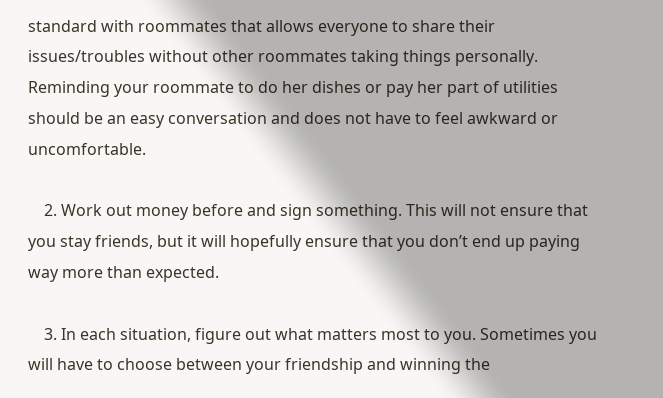standard with roommates that allows everyone to share their issues/troubles without other roommates taking things personally. Reminding your roommate to do her dishes or pay her part of utilities should be an easy conversation and does not have to feel awkward or uncomfortable.

    2. Work out money before and sign something. This will not ensure that you stay friends, but it will hopefully ensure that you don’t end up paying way more than expected.

    3. In each situation, figure out what matters most to you. Sometimes you will have to choose between your friendship and winning the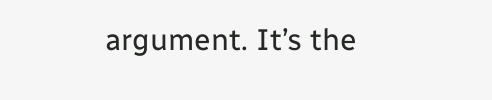argument. It’s the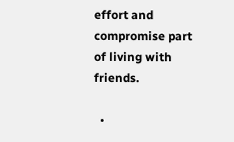effort and compromise part of living with friends.

  •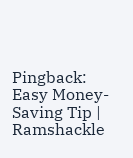Pingback: Easy Money-Saving Tip | Ramshackle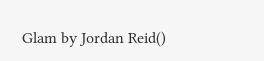Glam by Jordan Reid()